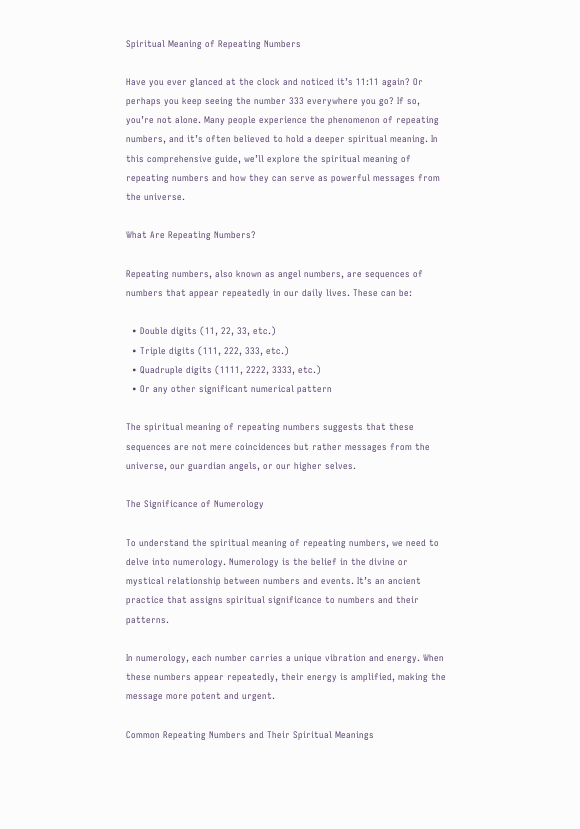Spiritual Meaning of Repeating Numbers

Have you ever glanced at the clock and noticed it’s 11:11 again? Or perhaps you keep seeing the number 333 everywhere you go? If so, you’re not alone. Many people experience the phenomenon of repeating numbers, and it’s often believed to hold a deeper spiritual meaning. In this comprehensive guide, we’ll explore the spiritual meaning of repeating numbers and how they can serve as powerful messages from the universe.

What Are Repeating Numbers?

Repeating numbers, also known as angel numbers, are sequences of numbers that appear repeatedly in our daily lives. These can be:

  • Double digits (11, 22, 33, etc.)
  • Triple digits (111, 222, 333, etc.)
  • Quadruple digits (1111, 2222, 3333, etc.)
  • Or any other significant numerical pattern

The spiritual meaning of repeating numbers suggests that these sequences are not mere coincidences but rather messages from the universe, our guardian angels, or our higher selves.

The Significance of Numerology

To understand the spiritual meaning of repeating numbers, we need to delve into numerology. Numerology is the belief in the divine or mystical relationship between numbers and events. It’s an ancient practice that assigns spiritual significance to numbers and their patterns.

In numerology, each number carries a unique vibration and energy. When these numbers appear repeatedly, their energy is amplified, making the message more potent and urgent.

Common Repeating Numbers and Their Spiritual Meanings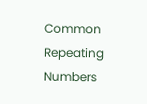Common Repeating Numbers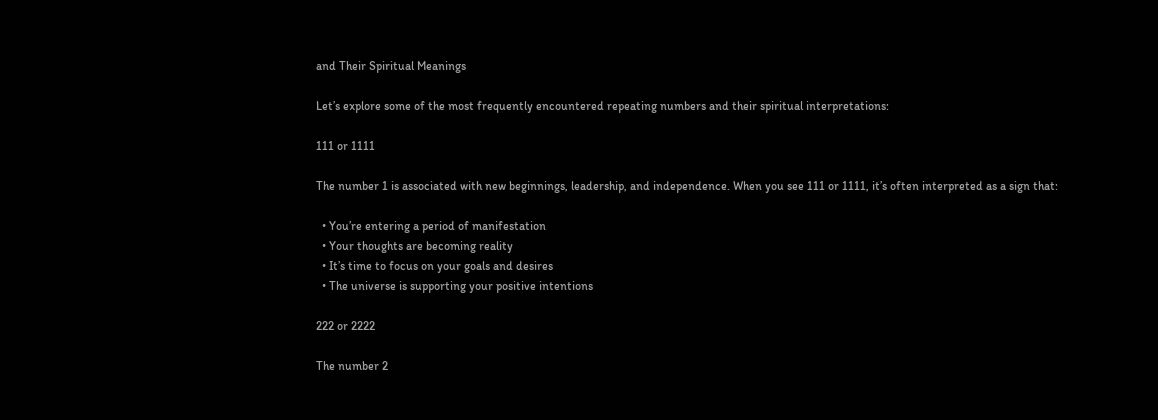and Their Spiritual Meanings

Let’s explore some of the most frequently encountered repeating numbers and their spiritual interpretations:

111 or 1111

The number 1 is associated with new beginnings, leadership, and independence. When you see 111 or 1111, it’s often interpreted as a sign that:

  • You’re entering a period of manifestation
  • Your thoughts are becoming reality
  • It’s time to focus on your goals and desires
  • The universe is supporting your positive intentions

222 or 2222

The number 2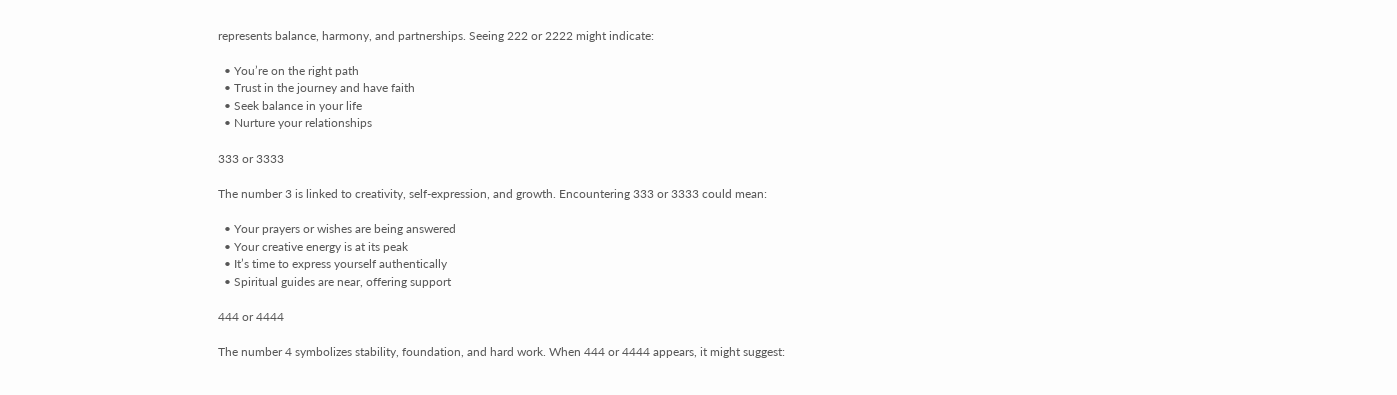represents balance, harmony, and partnerships. Seeing 222 or 2222 might indicate:

  • You’re on the right path
  • Trust in the journey and have faith
  • Seek balance in your life
  • Nurture your relationships

333 or 3333

The number 3 is linked to creativity, self-expression, and growth. Encountering 333 or 3333 could mean:

  • Your prayers or wishes are being answered
  • Your creative energy is at its peak
  • It’s time to express yourself authentically
  • Spiritual guides are near, offering support

444 or 4444

The number 4 symbolizes stability, foundation, and hard work. When 444 or 4444 appears, it might suggest: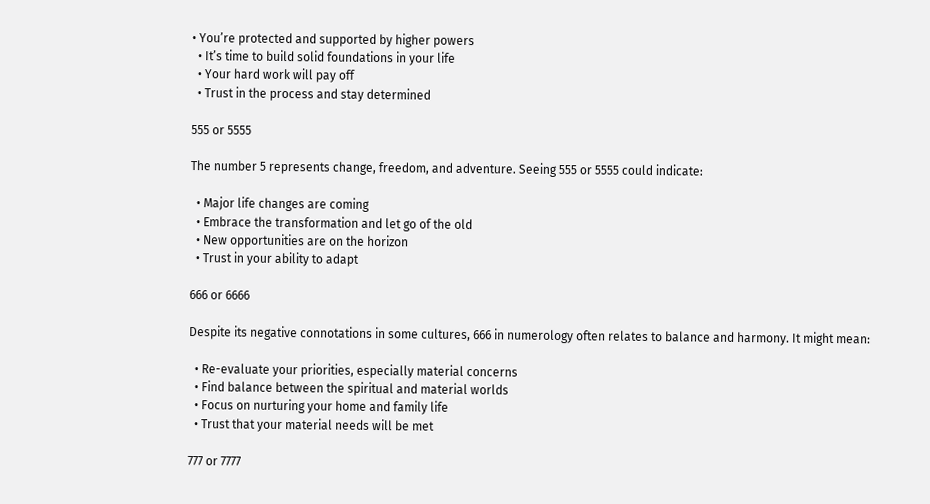• You’re protected and supported by higher powers
  • It’s time to build solid foundations in your life
  • Your hard work will pay off
  • Trust in the process and stay determined

555 or 5555

The number 5 represents change, freedom, and adventure. Seeing 555 or 5555 could indicate:

  • Major life changes are coming
  • Embrace the transformation and let go of the old
  • New opportunities are on the horizon
  • Trust in your ability to adapt

666 or 6666

Despite its negative connotations in some cultures, 666 in numerology often relates to balance and harmony. It might mean:

  • Re-evaluate your priorities, especially material concerns
  • Find balance between the spiritual and material worlds
  • Focus on nurturing your home and family life
  • Trust that your material needs will be met

777 or 7777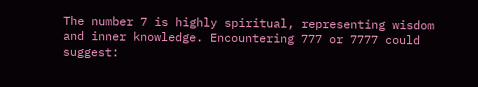The number 7 is highly spiritual, representing wisdom and inner knowledge. Encountering 777 or 7777 could suggest: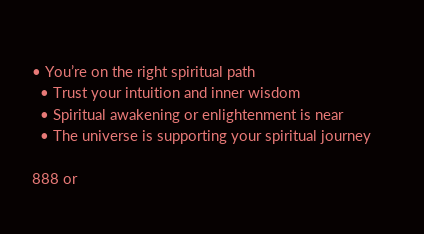• You’re on the right spiritual path
  • Trust your intuition and inner wisdom
  • Spiritual awakening or enlightenment is near
  • The universe is supporting your spiritual journey

888 or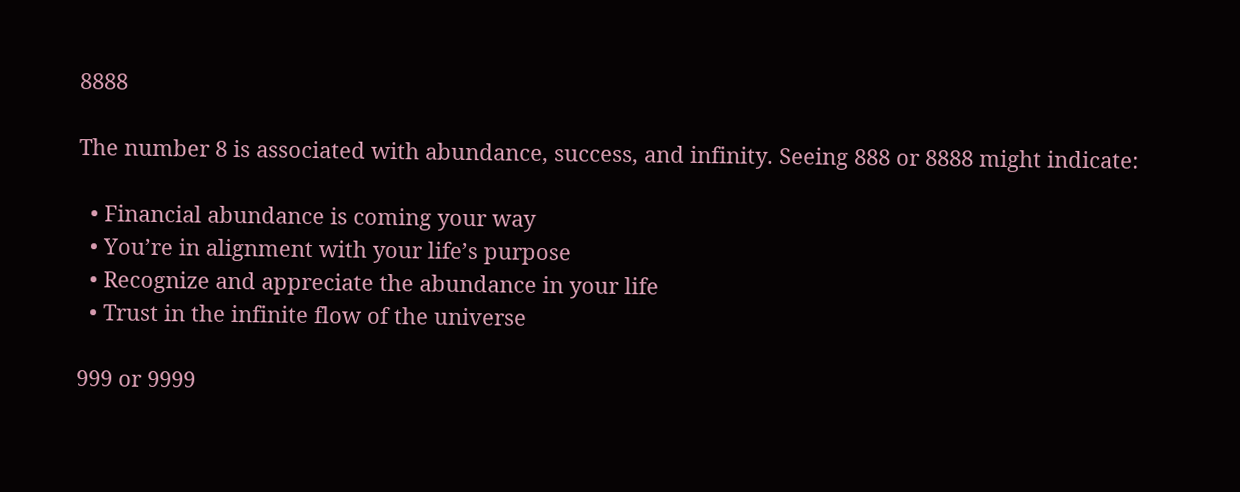8888

The number 8 is associated with abundance, success, and infinity. Seeing 888 or 8888 might indicate:

  • Financial abundance is coming your way
  • You’re in alignment with your life’s purpose
  • Recognize and appreciate the abundance in your life
  • Trust in the infinite flow of the universe

999 or 9999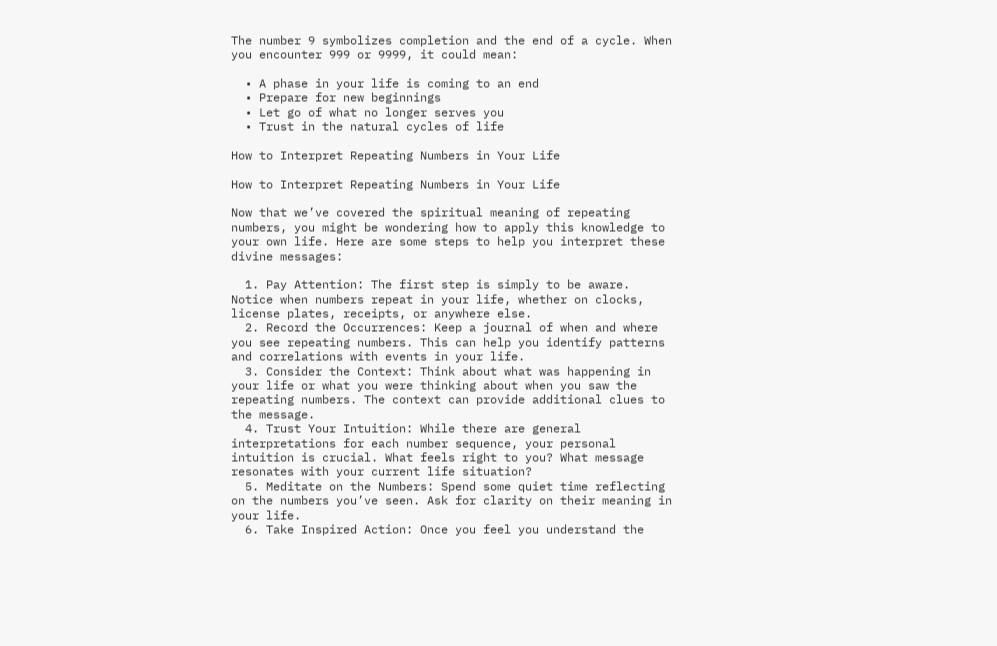The number 9 symbolizes completion and the end of a cycle. When you encounter 999 or 9999, it could mean:

  • A phase in your life is coming to an end
  • Prepare for new beginnings
  • Let go of what no longer serves you
  • Trust in the natural cycles of life

How to Interpret Repeating Numbers in Your Life

How to Interpret Repeating Numbers in Your Life

Now that we’ve covered the spiritual meaning of repeating numbers, you might be wondering how to apply this knowledge to your own life. Here are some steps to help you interpret these divine messages:

  1. Pay Attention: The first step is simply to be aware. Notice when numbers repeat in your life, whether on clocks, license plates, receipts, or anywhere else.
  2. Record the Occurrences: Keep a journal of when and where you see repeating numbers. This can help you identify patterns and correlations with events in your life.
  3. Consider the Context: Think about what was happening in your life or what you were thinking about when you saw the repeating numbers. The context can provide additional clues to the message.
  4. Trust Your Intuition: While there are general interpretations for each number sequence, your personal intuition is crucial. What feels right to you? What message resonates with your current life situation?
  5. Meditate on the Numbers: Spend some quiet time reflecting on the numbers you’ve seen. Ask for clarity on their meaning in your life.
  6. Take Inspired Action: Once you feel you understand the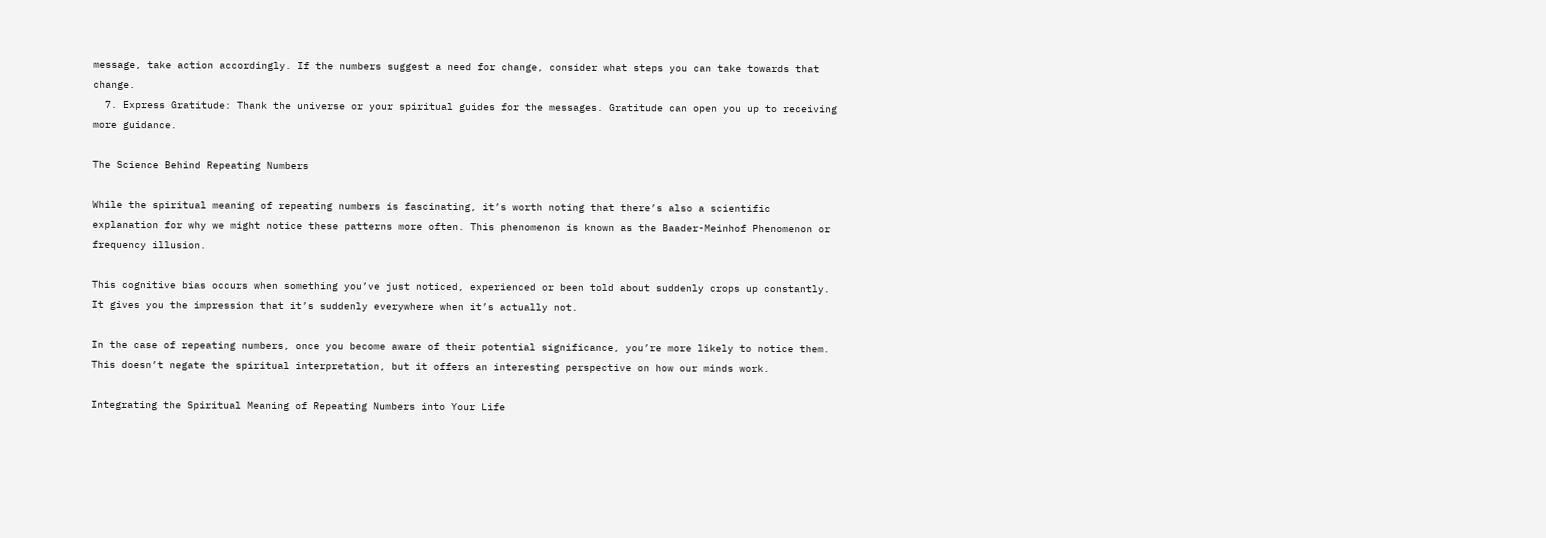message, take action accordingly. If the numbers suggest a need for change, consider what steps you can take towards that change.
  7. Express Gratitude: Thank the universe or your spiritual guides for the messages. Gratitude can open you up to receiving more guidance.

The Science Behind Repeating Numbers

While the spiritual meaning of repeating numbers is fascinating, it’s worth noting that there’s also a scientific explanation for why we might notice these patterns more often. This phenomenon is known as the Baader-Meinhof Phenomenon or frequency illusion.

This cognitive bias occurs when something you’ve just noticed, experienced or been told about suddenly crops up constantly. It gives you the impression that it’s suddenly everywhere when it’s actually not.

In the case of repeating numbers, once you become aware of their potential significance, you’re more likely to notice them. This doesn’t negate the spiritual interpretation, but it offers an interesting perspective on how our minds work.

Integrating the Spiritual Meaning of Repeating Numbers into Your Life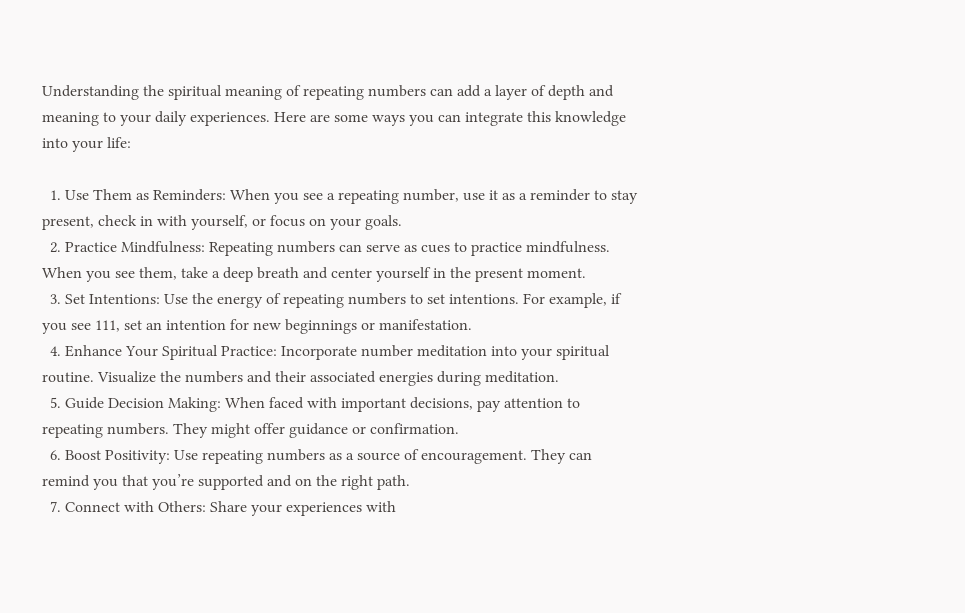Understanding the spiritual meaning of repeating numbers can add a layer of depth and meaning to your daily experiences. Here are some ways you can integrate this knowledge into your life:

  1. Use Them as Reminders: When you see a repeating number, use it as a reminder to stay present, check in with yourself, or focus on your goals.
  2. Practice Mindfulness: Repeating numbers can serve as cues to practice mindfulness. When you see them, take a deep breath and center yourself in the present moment.
  3. Set Intentions: Use the energy of repeating numbers to set intentions. For example, if you see 111, set an intention for new beginnings or manifestation.
  4. Enhance Your Spiritual Practice: Incorporate number meditation into your spiritual routine. Visualize the numbers and their associated energies during meditation.
  5. Guide Decision Making: When faced with important decisions, pay attention to repeating numbers. They might offer guidance or confirmation.
  6. Boost Positivity: Use repeating numbers as a source of encouragement. They can remind you that you’re supported and on the right path.
  7. Connect with Others: Share your experiences with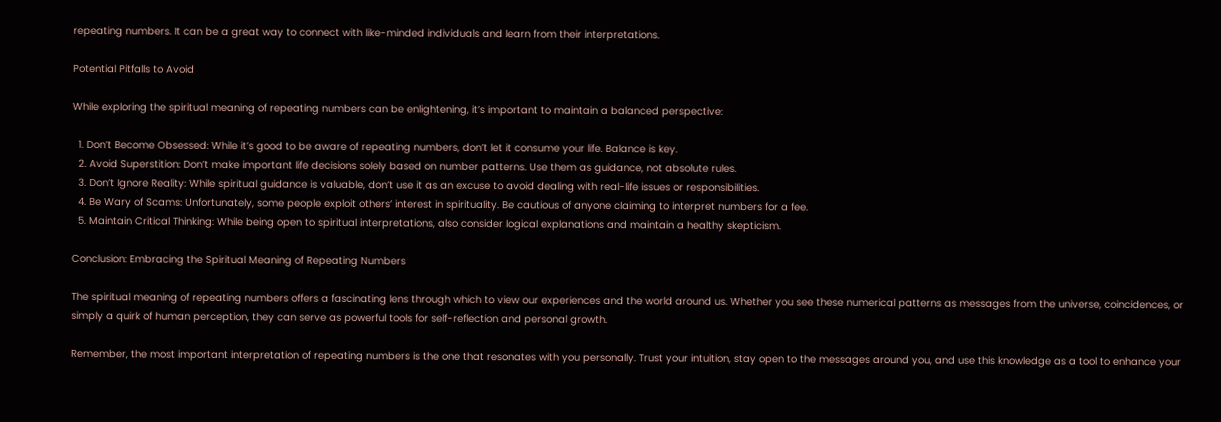repeating numbers. It can be a great way to connect with like-minded individuals and learn from their interpretations.

Potential Pitfalls to Avoid

While exploring the spiritual meaning of repeating numbers can be enlightening, it’s important to maintain a balanced perspective:

  1. Don’t Become Obsessed: While it’s good to be aware of repeating numbers, don’t let it consume your life. Balance is key.
  2. Avoid Superstition: Don’t make important life decisions solely based on number patterns. Use them as guidance, not absolute rules.
  3. Don’t Ignore Reality: While spiritual guidance is valuable, don’t use it as an excuse to avoid dealing with real-life issues or responsibilities.
  4. Be Wary of Scams: Unfortunately, some people exploit others’ interest in spirituality. Be cautious of anyone claiming to interpret numbers for a fee.
  5. Maintain Critical Thinking: While being open to spiritual interpretations, also consider logical explanations and maintain a healthy skepticism.

Conclusion: Embracing the Spiritual Meaning of Repeating Numbers

The spiritual meaning of repeating numbers offers a fascinating lens through which to view our experiences and the world around us. Whether you see these numerical patterns as messages from the universe, coincidences, or simply a quirk of human perception, they can serve as powerful tools for self-reflection and personal growth.

Remember, the most important interpretation of repeating numbers is the one that resonates with you personally. Trust your intuition, stay open to the messages around you, and use this knowledge as a tool to enhance your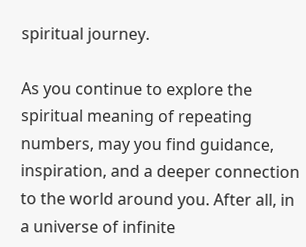spiritual journey.

As you continue to explore the spiritual meaning of repeating numbers, may you find guidance, inspiration, and a deeper connection to the world around you. After all, in a universe of infinite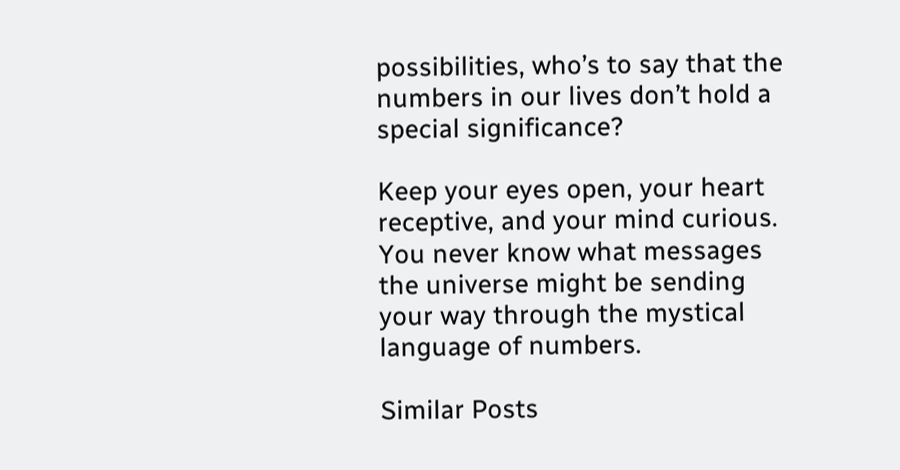possibilities, who’s to say that the numbers in our lives don’t hold a special significance?

Keep your eyes open, your heart receptive, and your mind curious. You never know what messages the universe might be sending your way through the mystical language of numbers.

Similar Posts